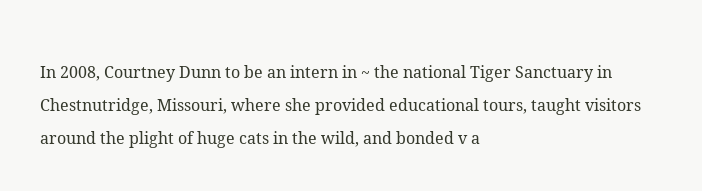In 2008, Courtney Dunn to be an intern in ~ the national Tiger Sanctuary in Chestnutridge, Missouri, where she provided educational tours, taught visitors around the plight of huge cats in the wild, and bonded v a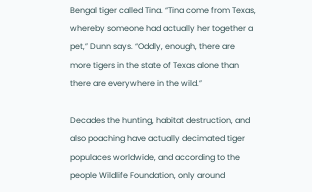Bengal tiger called Tina. “Tina come from Texas, whereby someone had actually her together a pet,” Dunn says. “Oddly, enough, there are more tigers in the state of Texas alone than there are everywhere in the wild.”

Decades the hunting, habitat destruction, and also poaching have actually decimated tiger populaces worldwide, and according to the people Wildlife Foundation, only around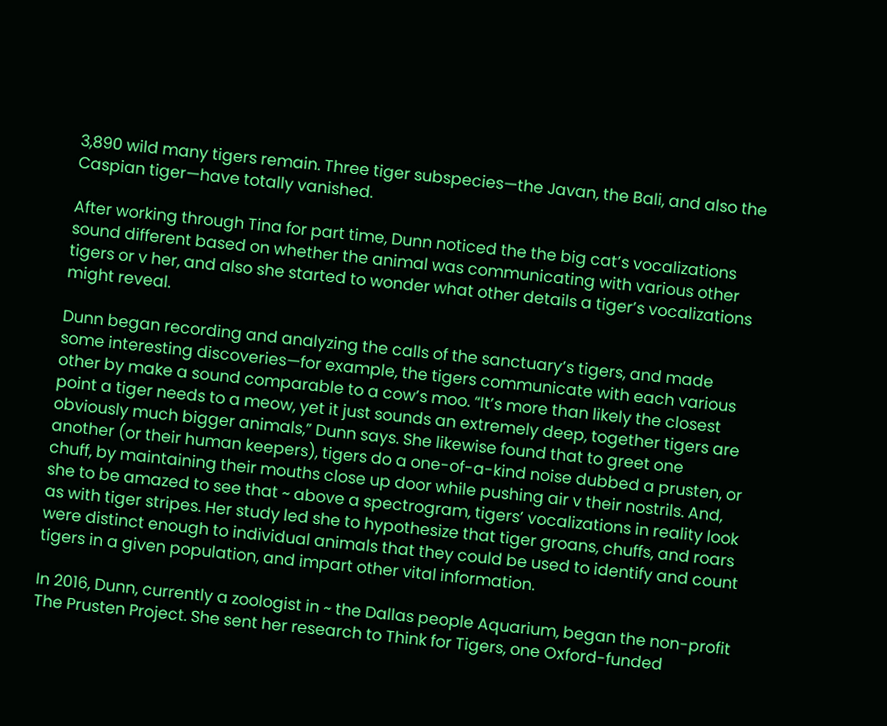3,890 wild many tigers remain. Three tiger subspecies—the Javan, the Bali, and also the Caspian tiger—have totally vanished.

After working through Tina for part time, Dunn noticed the the big cat’s vocalizations sound different based on whether the animal was communicating with various other tigers or v her, and also she started to wonder what other details a tiger’s vocalizations might reveal.

Dunn began recording and analyzing the calls of the sanctuary’s tigers, and made some interesting discoveries—for example, the tigers communicate with each various other by make a sound comparable to a cow’s moo. “It’s more than likely the closest point a tiger needs to a meow, yet it just sounds an extremely deep, together tigers are obviously much bigger animals,” Dunn says. She likewise found that to greet one another (or their human keepers), tigers do a one-of-a-kind noise dubbed a prusten, or chuff, by maintaining their mouths close up door while pushing air v their nostrils. And, she to be amazed to see that ~ above a spectrogram, tigers’ vocalizations in reality look as with tiger stripes. Her study led she to hypothesize that tiger groans, chuffs, and roars were distinct enough to individual animals that they could be used to identify and count tigers in a given population, and impart other vital information.

In 2016, Dunn, currently a zoologist in ~ the Dallas people Aquarium, began the non-profit The Prusten Project. She sent her research to Think for Tigers, one Oxford-funded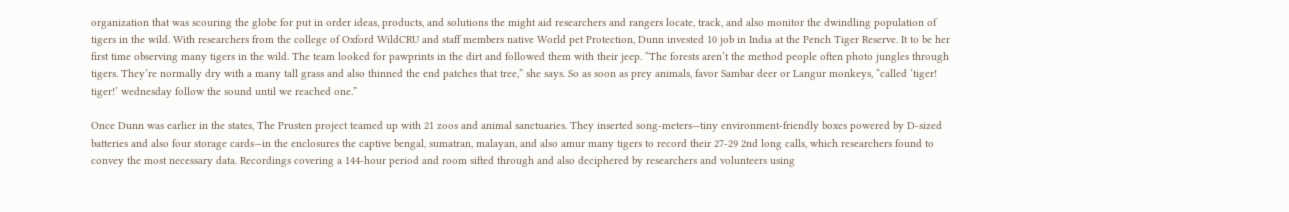organization that was scouring the globe for put in order ideas, products, and solutions the might aid researchers and rangers locate, track, and also monitor the dwindling population of tigers in the wild. With researchers from the college of Oxford WildCRU and staff members native World pet Protection, Dunn invested 10 job in India at the Pench Tiger Reserve. It to be her first time observing many tigers in the wild. The team looked for pawprints in the dirt and followed them with their jeep. “The forests aren’t the method people often photo jungles through tigers. They’re normally dry with a many tall grass and also thinned the end patches that tree,” she says. So as soon as prey animals, favor Sambar deer or Langur monkeys, “called ‘tiger! tiger!’ wednesday follow the sound until we reached one.”

Once Dunn was earlier in the states, The Prusten project teamed up with 21 zoos and animal sanctuaries. They inserted song-meters—tiny environment-friendly boxes powered by D-sized batteries and also four storage cards—in the enclosures the captive bengal, sumatran, malayan, and also amur many tigers to record their 27-29 2nd long calls, which researchers found to convey the most necessary data. Recordings covering a 144-hour period and room sifted through and also deciphered by researchers and volunteers using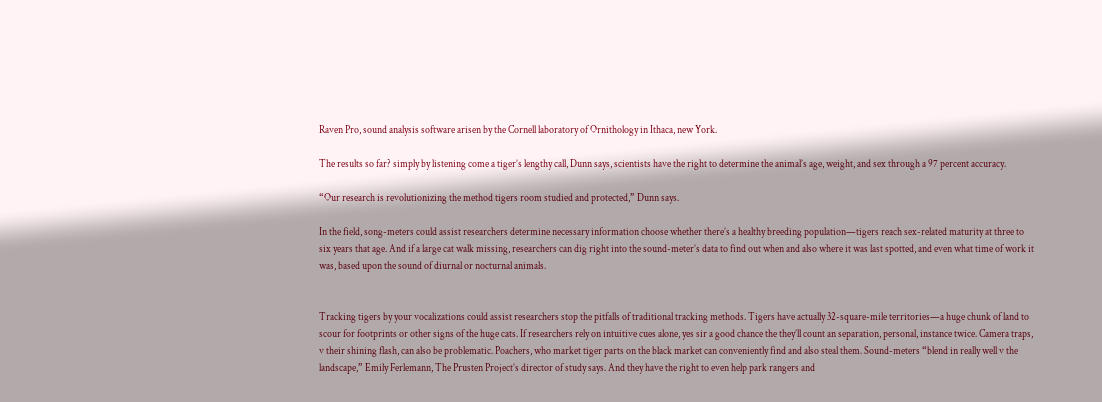Raven Pro, sound analysis software arisen by the Cornell laboratory of Ornithology in Ithaca, new York.

The results so far? simply by listening come a tiger’s lengthy call, Dunn says, scientists have the right to determine the animal’s age, weight, and sex through a 97 percent accuracy.

“Our research is revolutionizing the method tigers room studied and protected,” Dunn says.

In the field, song-meters could assist researchers determine necessary information choose whether there’s a healthy breeding population—tigers reach sex-related maturity at three to six years that age. And if a large cat walk missing, researchers can dig right into the sound-meter’s data to find out when and also where it was last spotted, and even what time of work it was, based upon the sound of diurnal or nocturnal animals.


Tracking tigers by your vocalizations could assist researchers stop the pitfalls of traditional tracking methods. Tigers have actually 32-square-mile territories—a huge chunk of land to scour for footprints or other signs of the huge cats. If researchers rely on intuitive cues alone, yes sir a good chance the they’ll count an separation, personal, instance twice. Camera traps, v their shining flash, can also be problematic. Poachers, who market tiger parts on the black market can conveniently find and also steal them. Sound-meters “blend in really well v the landscape,” Emily Ferlemann, The Prusten Project’s director of study says. And they have the right to even help park rangers and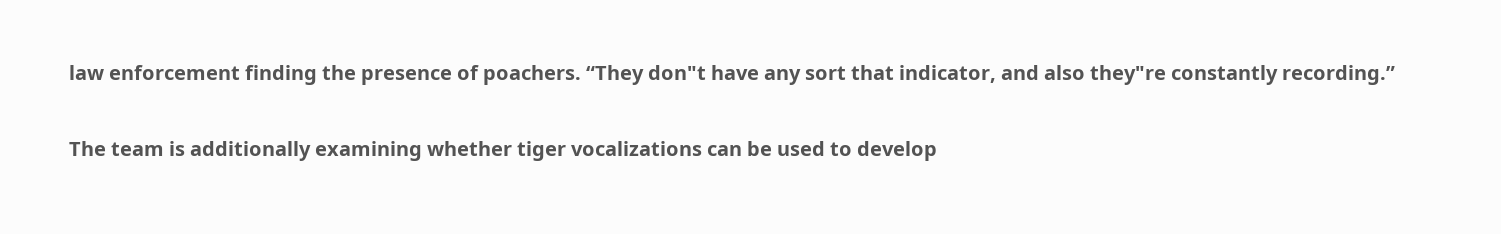law enforcement finding the presence of poachers. “They don"t have any sort that indicator, and also they"re constantly recording.”

The team is additionally examining whether tiger vocalizations can be used to develop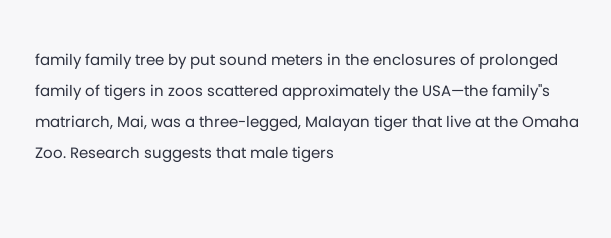family family tree by put sound meters in the enclosures of prolonged family of tigers in zoos scattered approximately the USA—the family"s matriarch, Mai, was a three-legged, Malayan tiger that live at the Omaha Zoo. Research suggests that male tigers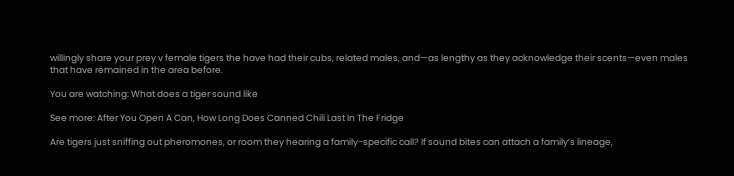willingly share your prey v female tigers the have had their cubs, related males, and—as lengthy as they acknowledge their scents—even males that have remained in the area before.

You are watching: What does a tiger sound like

See more: After You Open A Can, How Long Does Canned Chili Last In The Fridge

Are tigers just sniffing out pheromones, or room they hearing a family-specific call? If sound bites can attach a family’s lineage,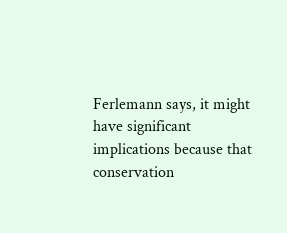Ferlemann says, it might have significant implications because that conservation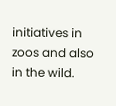initiatives in zoos and also in the wild.